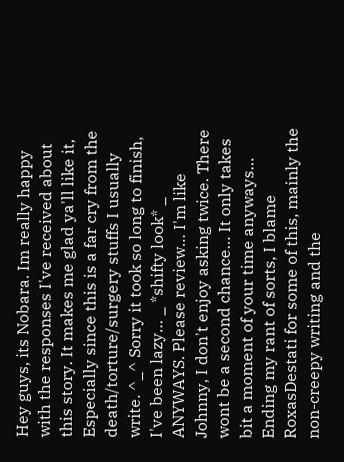Hey guys, its Nobara. Im really happy with the responses I've received about this story. It makes me glad ya'll like it, Especially since this is a far cry from the death/torture/surgery stuffs I usually write. ^_^ Sorry it took so long to finish, I've been lazy… _ *shifty look* _ ANYWAYS. Please review… I'm like Johnny, I don't enjoy asking twice. There wont be a second chance… It only takes bit a moment of your time anyways… Ending my rant of sorts, I blame RoxasDestati for some of this, mainly the non-creepy writing and the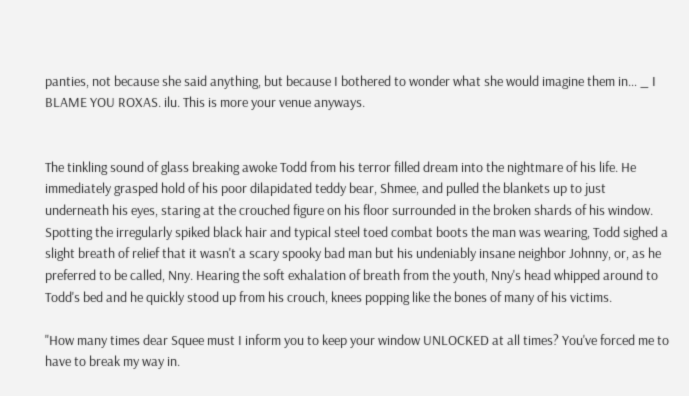panties, not because she said anything, but because I bothered to wonder what she would imagine them in… _ I BLAME YOU ROXAS. ilu. This is more your venue anyways.


The tinkling sound of glass breaking awoke Todd from his terror filled dream into the nightmare of his life. He immediately grasped hold of his poor dilapidated teddy bear, Shmee, and pulled the blankets up to just underneath his eyes, staring at the crouched figure on his floor surrounded in the broken shards of his window. Spotting the irregularly spiked black hair and typical steel toed combat boots the man was wearing, Todd sighed a slight breath of relief that it wasn't a scary spooky bad man but his undeniably insane neighbor Johnny, or, as he preferred to be called, Nny. Hearing the soft exhalation of breath from the youth, Nny's head whipped around to Todd's bed and he quickly stood up from his crouch, knees popping like the bones of many of his victims.

"How many times dear Squee must I inform you to keep your window UNLOCKED at all times? You've forced me to have to break my way in.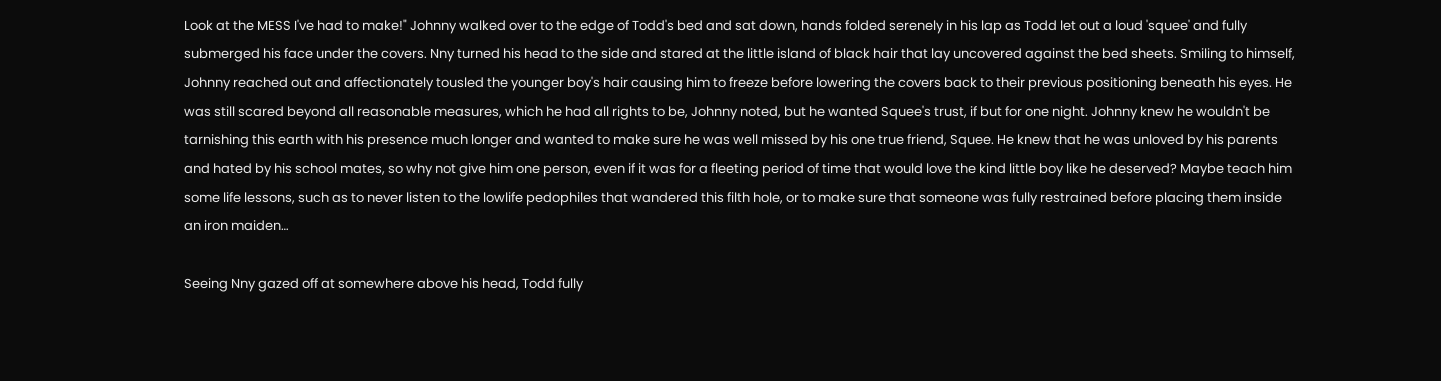Look at the MESS I've had to make!" Johnny walked over to the edge of Todd's bed and sat down, hands folded serenely in his lap as Todd let out a loud 'squee' and fully submerged his face under the covers. Nny turned his head to the side and stared at the little island of black hair that lay uncovered against the bed sheets. Smiling to himself, Johnny reached out and affectionately tousled the younger boy's hair causing him to freeze before lowering the covers back to their previous positioning beneath his eyes. He was still scared beyond all reasonable measures, which he had all rights to be, Johnny noted, but he wanted Squee's trust, if but for one night. Johnny knew he wouldn't be tarnishing this earth with his presence much longer and wanted to make sure he was well missed by his one true friend, Squee. He knew that he was unloved by his parents and hated by his school mates, so why not give him one person, even if it was for a fleeting period of time that would love the kind little boy like he deserved? Maybe teach him some life lessons, such as to never listen to the lowlife pedophiles that wandered this filth hole, or to make sure that someone was fully restrained before placing them inside an iron maiden…

Seeing Nny gazed off at somewhere above his head, Todd fully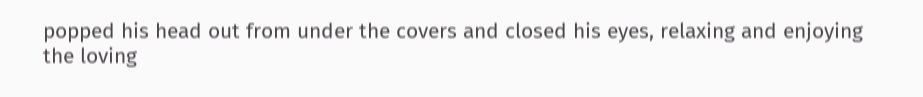popped his head out from under the covers and closed his eyes, relaxing and enjoying the loving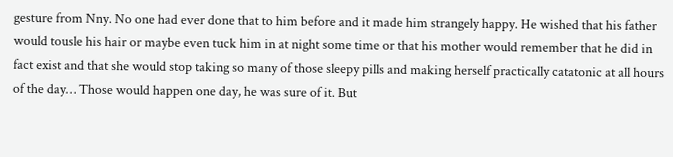gesture from Nny. No one had ever done that to him before and it made him strangely happy. He wished that his father would tousle his hair or maybe even tuck him in at night some time or that his mother would remember that he did in fact exist and that she would stop taking so many of those sleepy pills and making herself practically catatonic at all hours of the day… Those would happen one day, he was sure of it. But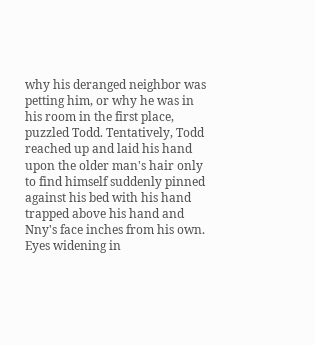why his deranged neighbor was petting him, or why he was in his room in the first place, puzzled Todd. Tentatively, Todd reached up and laid his hand upon the older man's hair only to find himself suddenly pinned against his bed with his hand trapped above his hand and Nny's face inches from his own. Eyes widening in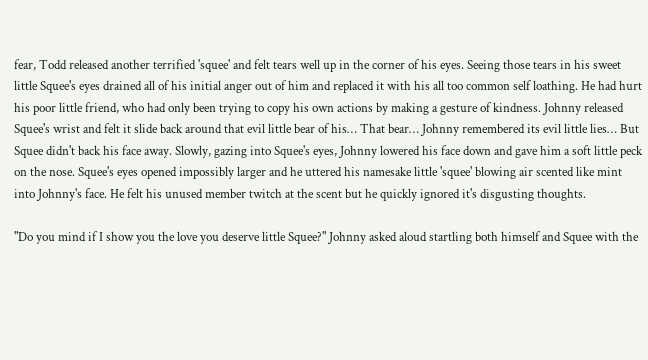fear, Todd released another terrified 'squee' and felt tears well up in the corner of his eyes. Seeing those tears in his sweet little Squee's eyes drained all of his initial anger out of him and replaced it with his all too common self loathing. He had hurt his poor little friend, who had only been trying to copy his own actions by making a gesture of kindness. Johnny released Squee's wrist and felt it slide back around that evil little bear of his… That bear… Johnny remembered its evil little lies… But Squee didn't back his face away. Slowly, gazing into Squee's eyes, Johnny lowered his face down and gave him a soft little peck on the nose. Squee's eyes opened impossibly larger and he uttered his namesake little 'squee' blowing air scented like mint into Johnny's face. He felt his unused member twitch at the scent but he quickly ignored it's disgusting thoughts.

"Do you mind if I show you the love you deserve little Squee?" Johnny asked aloud startling both himself and Squee with the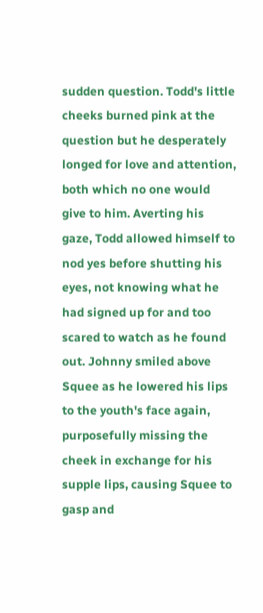sudden question. Todd's little cheeks burned pink at the question but he desperately longed for love and attention, both which no one would give to him. Averting his gaze, Todd allowed himself to nod yes before shutting his eyes, not knowing what he had signed up for and too scared to watch as he found out. Johnny smiled above Squee as he lowered his lips to the youth's face again, purposefully missing the cheek in exchange for his supple lips, causing Squee to gasp and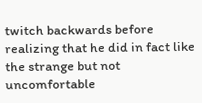twitch backwards before realizing that he did in fact like the strange but not uncomfortable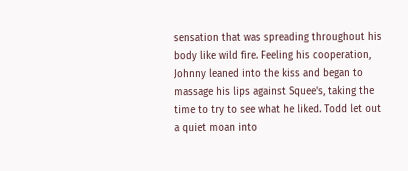sensation that was spreading throughout his body like wild fire. Feeling his cooperation, Johnny leaned into the kiss and began to massage his lips against Squee's, taking the time to try to see what he liked. Todd let out a quiet moan into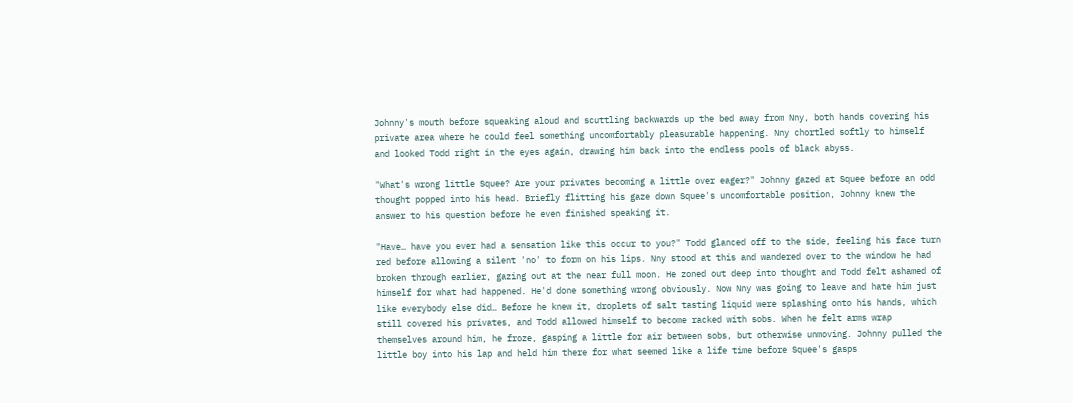Johnny's mouth before squeaking aloud and scuttling backwards up the bed away from Nny, both hands covering his private area where he could feel something uncomfortably pleasurable happening. Nny chortled softly to himself and looked Todd right in the eyes again, drawing him back into the endless pools of black abyss.

"What's wrong little Squee? Are your privates becoming a little over eager?" Johnny gazed at Squee before an odd thought popped into his head. Briefly flitting his gaze down Squee's uncomfortable position, Johnny knew the answer to his question before he even finished speaking it.

"Have… have you ever had a sensation like this occur to you?" Todd glanced off to the side, feeling his face turn red before allowing a silent 'no' to form on his lips. Nny stood at this and wandered over to the window he had broken through earlier, gazing out at the near full moon. He zoned out deep into thought and Todd felt ashamed of himself for what had happened. He'd done something wrong obviously. Now Nny was going to leave and hate him just like everybody else did… Before he knew it, droplets of salt tasting liquid were splashing onto his hands, which still covered his privates, and Todd allowed himself to become racked with sobs. When he felt arms wrap themselves around him, he froze, gasping a little for air between sobs, but otherwise unmoving. Johnny pulled the little boy into his lap and held him there for what seemed like a life time before Squee's gasps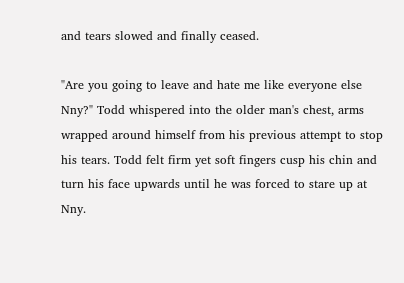and tears slowed and finally ceased.

"Are you going to leave and hate me like everyone else Nny?" Todd whispered into the older man's chest, arms wrapped around himself from his previous attempt to stop his tears. Todd felt firm yet soft fingers cusp his chin and turn his face upwards until he was forced to stare up at Nny.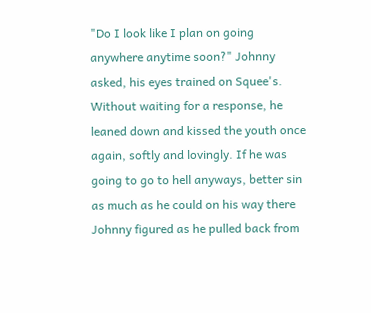"Do I look like I plan on going anywhere anytime soon?" Johnny asked, his eyes trained on Squee's. Without waiting for a response, he leaned down and kissed the youth once again, softly and lovingly. If he was going to go to hell anyways, better sin as much as he could on his way there Johnny figured as he pulled back from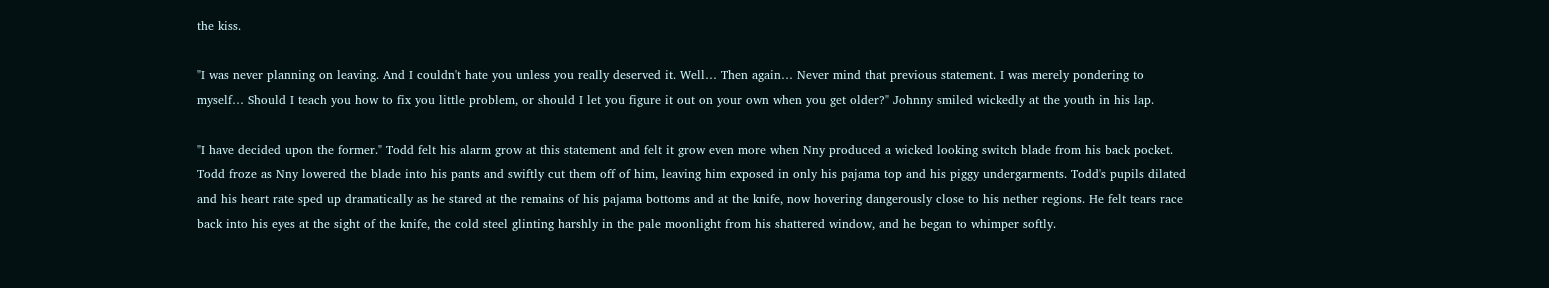the kiss.

"I was never planning on leaving. And I couldn't hate you unless you really deserved it. Well… Then again… Never mind that previous statement. I was merely pondering to myself… Should I teach you how to fix you little problem, or should I let you figure it out on your own when you get older?" Johnny smiled wickedly at the youth in his lap.

"I have decided upon the former." Todd felt his alarm grow at this statement and felt it grow even more when Nny produced a wicked looking switch blade from his back pocket. Todd froze as Nny lowered the blade into his pants and swiftly cut them off of him, leaving him exposed in only his pajama top and his piggy undergarments. Todd's pupils dilated and his heart rate sped up dramatically as he stared at the remains of his pajama bottoms and at the knife, now hovering dangerously close to his nether regions. He felt tears race back into his eyes at the sight of the knife, the cold steel glinting harshly in the pale moonlight from his shattered window, and he began to whimper softly.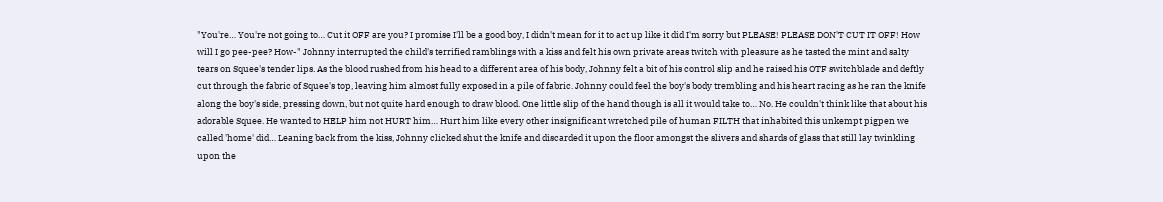"You're… You're not going to… Cut it OFF are you? I promise I'll be a good boy, I didn't mean for it to act up like it did I'm sorry but PLEASE! PLEASE DON'T CUT IT OFF! How will I go pee-pee? How-" Johnny interrupted the child's terrified ramblings with a kiss and felt his own private areas twitch with pleasure as he tasted the mint and salty tears on Squee's tender lips. As the blood rushed from his head to a different area of his body, Johnny felt a bit of his control slip and he raised his OTF switchblade and deftly cut through the fabric of Squee's top, leaving him almost fully exposed in a pile of fabric. Johnny could feel the boy's body trembling and his heart racing as he ran the knife along the boy's side, pressing down, but not quite hard enough to draw blood. One little slip of the hand though is all it would take to… No. He couldn't think like that about his adorable Squee. He wanted to HELP him not HURT him… Hurt him like every other insignificant wretched pile of human FILTH that inhabited this unkempt pigpen we called 'home' did… Leaning back from the kiss, Johnny clicked shut the knife and discarded it upon the floor amongst the slivers and shards of glass that still lay twinkling upon the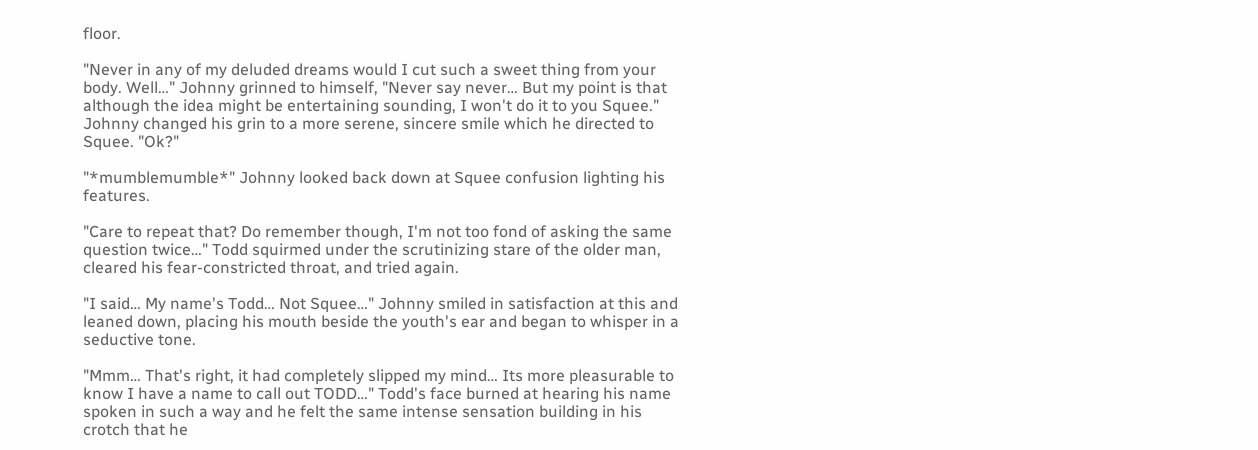floor.

"Never in any of my deluded dreams would I cut such a sweet thing from your body. Well…" Johnny grinned to himself, "Never say never… But my point is that although the idea might be entertaining sounding, I won't do it to you Squee." Johnny changed his grin to a more serene, sincere smile which he directed to Squee. "Ok?"

"*mumblemumble*" Johnny looked back down at Squee confusion lighting his features.

"Care to repeat that? Do remember though, I'm not too fond of asking the same question twice…" Todd squirmed under the scrutinizing stare of the older man, cleared his fear-constricted throat, and tried again.

"I said… My name's Todd… Not Squee…" Johnny smiled in satisfaction at this and leaned down, placing his mouth beside the youth's ear and began to whisper in a seductive tone.

"Mmm… That's right, it had completely slipped my mind… Its more pleasurable to know I have a name to call out TODD…" Todd's face burned at hearing his name spoken in such a way and he felt the same intense sensation building in his crotch that he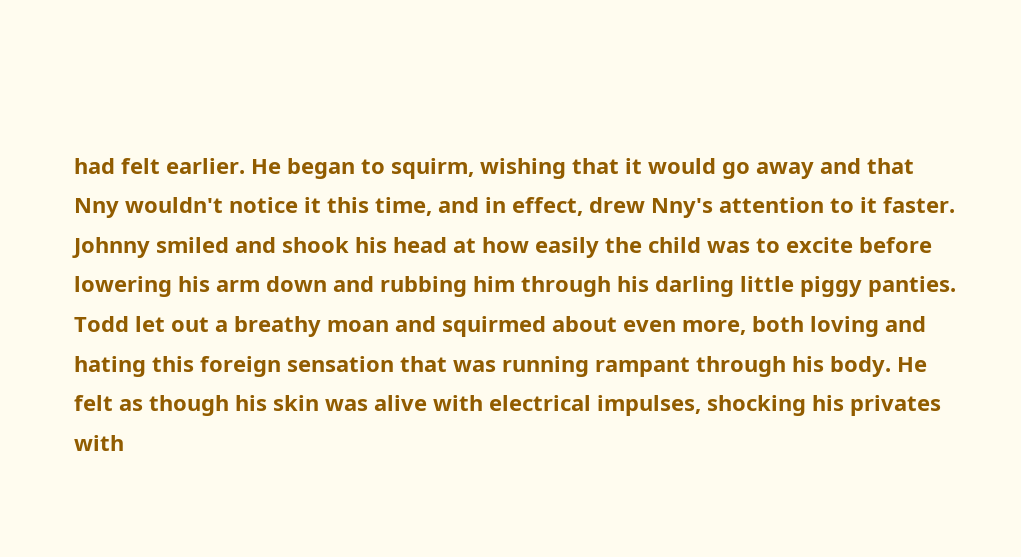had felt earlier. He began to squirm, wishing that it would go away and that Nny wouldn't notice it this time, and in effect, drew Nny's attention to it faster. Johnny smiled and shook his head at how easily the child was to excite before lowering his arm down and rubbing him through his darling little piggy panties. Todd let out a breathy moan and squirmed about even more, both loving and hating this foreign sensation that was running rampant through his body. He felt as though his skin was alive with electrical impulses, shocking his privates with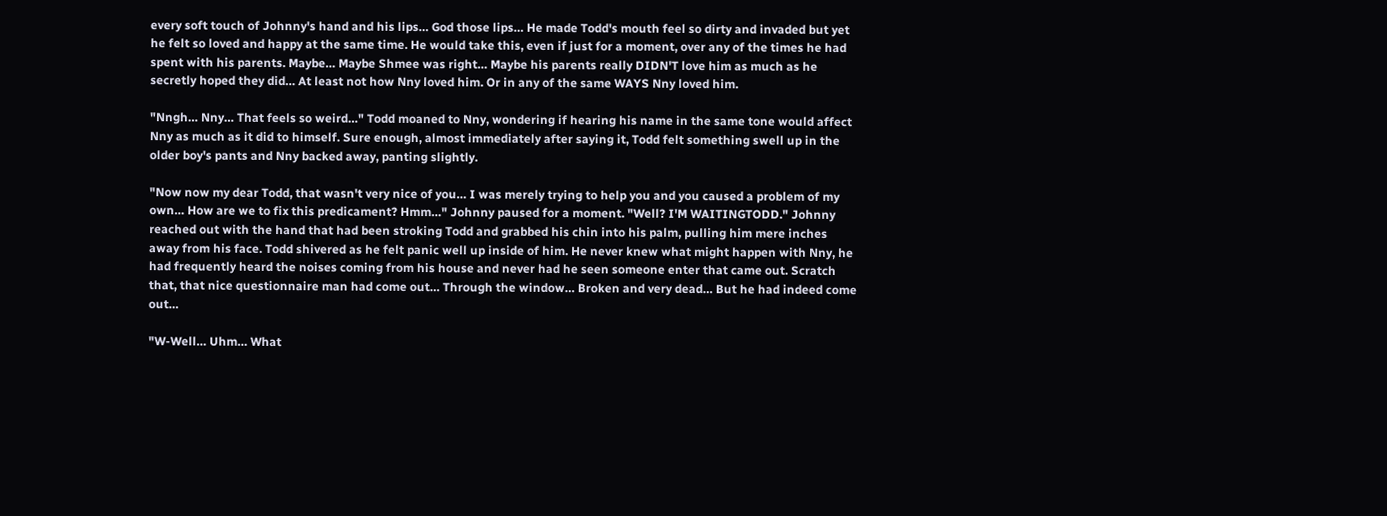every soft touch of Johnny's hand and his lips… God those lips… He made Todd's mouth feel so dirty and invaded but yet he felt so loved and happy at the same time. He would take this, even if just for a moment, over any of the times he had spent with his parents. Maybe… Maybe Shmee was right… Maybe his parents really DIDN'T love him as much as he secretly hoped they did… At least not how Nny loved him. Or in any of the same WAYS Nny loved him.

"Nngh… Nny… That feels so weird…" Todd moaned to Nny, wondering if hearing his name in the same tone would affect Nny as much as it did to himself. Sure enough, almost immediately after saying it, Todd felt something swell up in the older boy's pants and Nny backed away, panting slightly.

"Now now my dear Todd, that wasn't very nice of you… I was merely trying to help you and you caused a problem of my own… How are we to fix this predicament? Hmm…" Johnny paused for a moment. "Well? I'M WAITINGTODD." Johnny reached out with the hand that had been stroking Todd and grabbed his chin into his palm, pulling him mere inches away from his face. Todd shivered as he felt panic well up inside of him. He never knew what might happen with Nny, he had frequently heard the noises coming from his house and never had he seen someone enter that came out. Scratch that, that nice questionnaire man had come out… Through the window… Broken and very dead… But he had indeed come out…

"W-Well… Uhm… What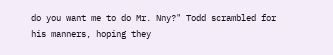do you want me to do Mr. Nny?" Todd scrambled for his manners, hoping they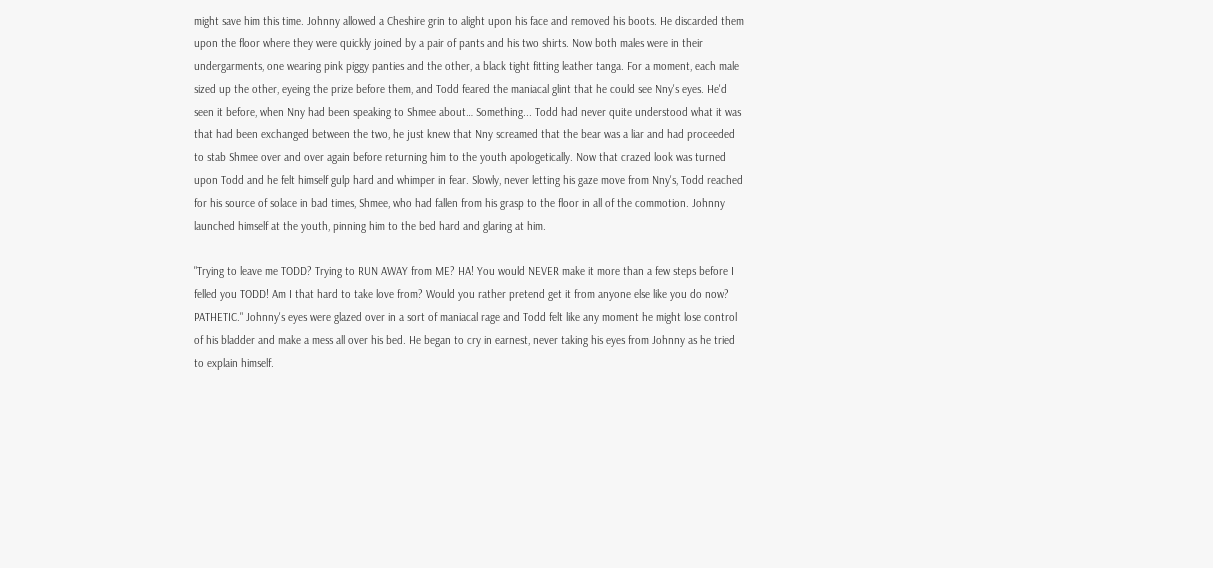might save him this time. Johnny allowed a Cheshire grin to alight upon his face and removed his boots. He discarded them upon the floor where they were quickly joined by a pair of pants and his two shirts. Now both males were in their undergarments, one wearing pink piggy panties and the other, a black tight fitting leather tanga. For a moment, each male sized up the other, eyeing the prize before them, and Todd feared the maniacal glint that he could see Nny's eyes. He'd seen it before, when Nny had been speaking to Shmee about… Something... Todd had never quite understood what it was that had been exchanged between the two, he just knew that Nny screamed that the bear was a liar and had proceeded to stab Shmee over and over again before returning him to the youth apologetically. Now that crazed look was turned upon Todd and he felt himself gulp hard and whimper in fear. Slowly, never letting his gaze move from Nny's, Todd reached for his source of solace in bad times, Shmee, who had fallen from his grasp to the floor in all of the commotion. Johnny launched himself at the youth, pinning him to the bed hard and glaring at him.

"Trying to leave me TODD? Trying to RUN AWAY from ME? HA! You would NEVER make it more than a few steps before I felled you TODD! Am I that hard to take love from? Would you rather pretend get it from anyone else like you do now? PATHETIC." Johnny's eyes were glazed over in a sort of maniacal rage and Todd felt like any moment he might lose control of his bladder and make a mess all over his bed. He began to cry in earnest, never taking his eyes from Johnny as he tried to explain himself.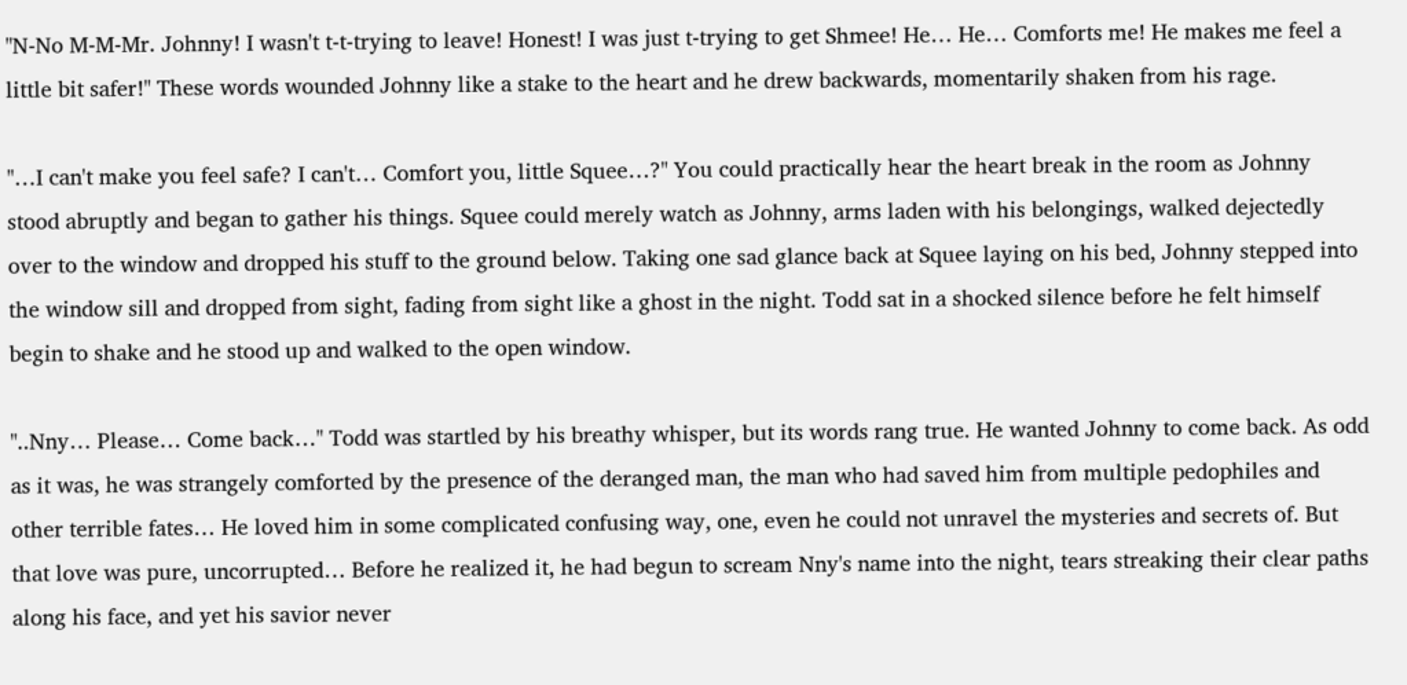"N-No M-M-Mr. Johnny! I wasn't t-t-trying to leave! Honest! I was just t-trying to get Shmee! He… He… Comforts me! He makes me feel a little bit safer!" These words wounded Johnny like a stake to the heart and he drew backwards, momentarily shaken from his rage.

"…I can't make you feel safe? I can't… Comfort you, little Squee…?" You could practically hear the heart break in the room as Johnny stood abruptly and began to gather his things. Squee could merely watch as Johnny, arms laden with his belongings, walked dejectedly over to the window and dropped his stuff to the ground below. Taking one sad glance back at Squee laying on his bed, Johnny stepped into the window sill and dropped from sight, fading from sight like a ghost in the night. Todd sat in a shocked silence before he felt himself begin to shake and he stood up and walked to the open window.

"..Nny… Please… Come back…" Todd was startled by his breathy whisper, but its words rang true. He wanted Johnny to come back. As odd as it was, he was strangely comforted by the presence of the deranged man, the man who had saved him from multiple pedophiles and other terrible fates… He loved him in some complicated confusing way, one, even he could not unravel the mysteries and secrets of. But that love was pure, uncorrupted… Before he realized it, he had begun to scream Nny's name into the night, tears streaking their clear paths along his face, and yet his savior never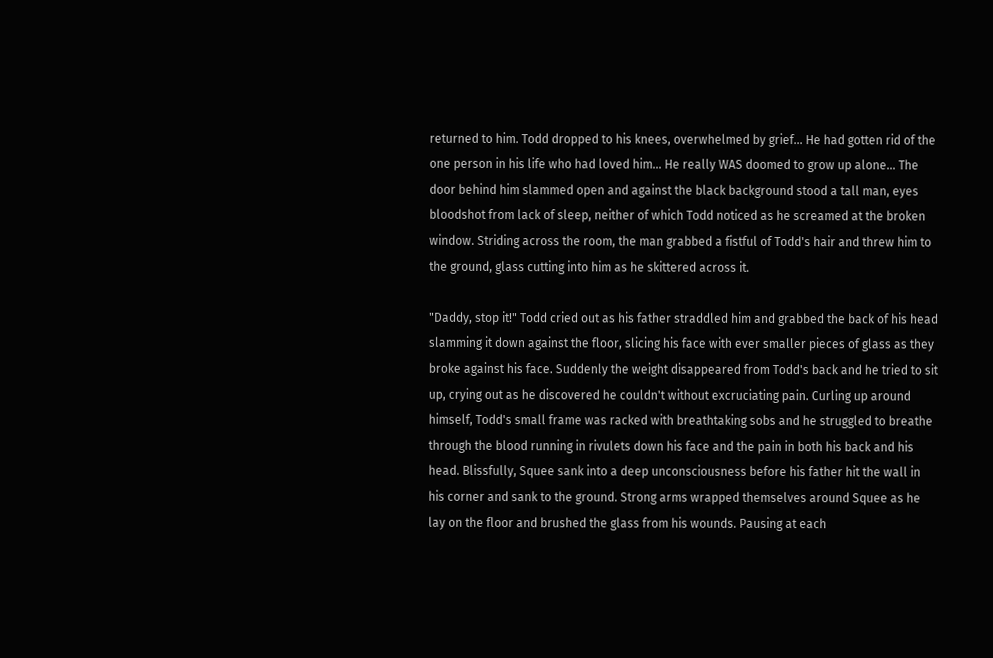returned to him. Todd dropped to his knees, overwhelmed by grief… He had gotten rid of the one person in his life who had loved him… He really WAS doomed to grow up alone… The door behind him slammed open and against the black background stood a tall man, eyes bloodshot from lack of sleep, neither of which Todd noticed as he screamed at the broken window. Striding across the room, the man grabbed a fistful of Todd's hair and threw him to the ground, glass cutting into him as he skittered across it.

"Daddy, stop it!" Todd cried out as his father straddled him and grabbed the back of his head slamming it down against the floor, slicing his face with ever smaller pieces of glass as they broke against his face. Suddenly the weight disappeared from Todd's back and he tried to sit up, crying out as he discovered he couldn't without excruciating pain. Curling up around himself, Todd's small frame was racked with breathtaking sobs and he struggled to breathe through the blood running in rivulets down his face and the pain in both his back and his head. Blissfully, Squee sank into a deep unconsciousness before his father hit the wall in his corner and sank to the ground. Strong arms wrapped themselves around Squee as he lay on the floor and brushed the glass from his wounds. Pausing at each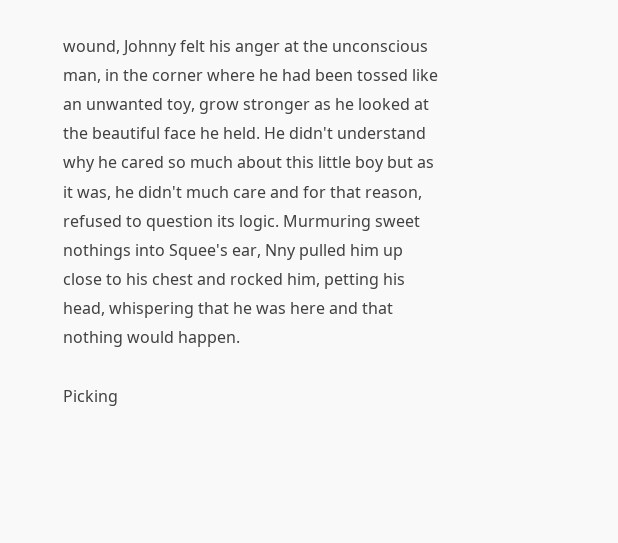wound, Johnny felt his anger at the unconscious man, in the corner where he had been tossed like an unwanted toy, grow stronger as he looked at the beautiful face he held. He didn't understand why he cared so much about this little boy but as it was, he didn't much care and for that reason, refused to question its logic. Murmuring sweet nothings into Squee's ear, Nny pulled him up close to his chest and rocked him, petting his head, whispering that he was here and that nothing would happen.

Picking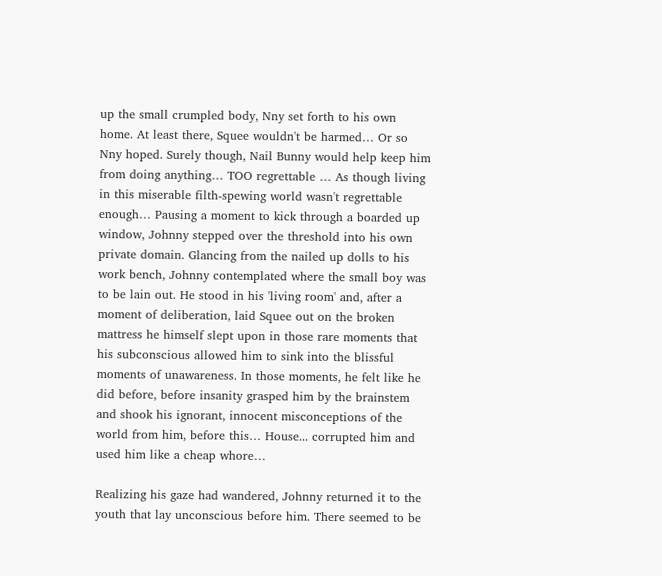up the small crumpled body, Nny set forth to his own home. At least there, Squee wouldn't be harmed… Or so Nny hoped. Surely though, Nail Bunny would help keep him from doing anything… TOO regrettable … As though living in this miserable filth-spewing world wasn't regrettable enough… Pausing a moment to kick through a boarded up window, Johnny stepped over the threshold into his own private domain. Glancing from the nailed up dolls to his work bench, Johnny contemplated where the small boy was to be lain out. He stood in his 'living room' and, after a moment of deliberation, laid Squee out on the broken mattress he himself slept upon in those rare moments that his subconscious allowed him to sink into the blissful moments of unawareness. In those moments, he felt like he did before, before insanity grasped him by the brainstem and shook his ignorant, innocent misconceptions of the world from him, before this… House... corrupted him and used him like a cheap whore…

Realizing his gaze had wandered, Johnny returned it to the youth that lay unconscious before him. There seemed to be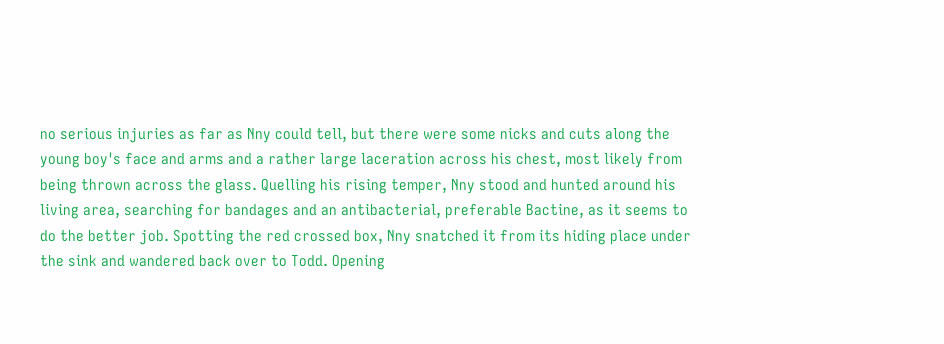no serious injuries as far as Nny could tell, but there were some nicks and cuts along the young boy's face and arms and a rather large laceration across his chest, most likely from being thrown across the glass. Quelling his rising temper, Nny stood and hunted around his living area, searching for bandages and an antibacterial, preferable Bactine, as it seems to do the better job. Spotting the red crossed box, Nny snatched it from its hiding place under the sink and wandered back over to Todd. Opening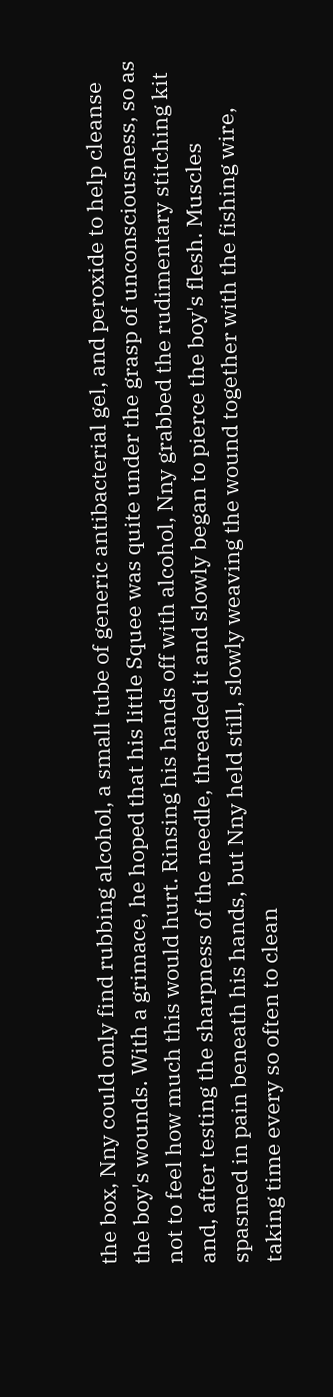the box, Nny could only find rubbing alcohol, a small tube of generic antibacterial gel, and peroxide to help cleanse the boy's wounds. With a grimace, he hoped that his little Squee was quite under the grasp of unconsciousness, so as not to feel how much this would hurt. Rinsing his hands off with alcohol, Nny grabbed the rudimentary stitching kit and, after testing the sharpness of the needle, threaded it and slowly began to pierce the boy's flesh. Muscles spasmed in pain beneath his hands, but Nny held still, slowly weaving the wound together with the fishing wire, taking time every so often to clean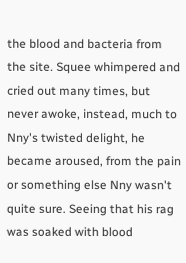the blood and bacteria from the site. Squee whimpered and cried out many times, but never awoke, instead, much to Nny's twisted delight, he became aroused, from the pain or something else Nny wasn't quite sure. Seeing that his rag was soaked with blood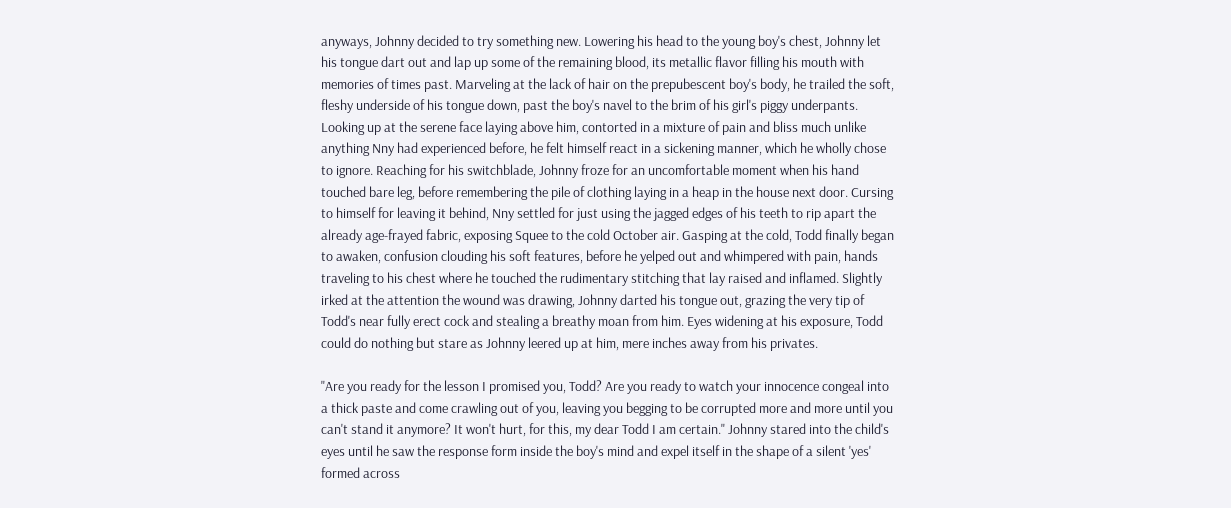anyways, Johnny decided to try something new. Lowering his head to the young boy's chest, Johnny let his tongue dart out and lap up some of the remaining blood, its metallic flavor filling his mouth with memories of times past. Marveling at the lack of hair on the prepubescent boy's body, he trailed the soft, fleshy underside of his tongue down, past the boy's navel to the brim of his girl's piggy underpants. Looking up at the serene face laying above him, contorted in a mixture of pain and bliss much unlike anything Nny had experienced before, he felt himself react in a sickening manner, which he wholly chose to ignore. Reaching for his switchblade, Johnny froze for an uncomfortable moment when his hand touched bare leg, before remembering the pile of clothing laying in a heap in the house next door. Cursing to himself for leaving it behind, Nny settled for just using the jagged edges of his teeth to rip apart the already age-frayed fabric, exposing Squee to the cold October air. Gasping at the cold, Todd finally began to awaken, confusion clouding his soft features, before he yelped out and whimpered with pain, hands traveling to his chest where he touched the rudimentary stitching that lay raised and inflamed. Slightly irked at the attention the wound was drawing, Johnny darted his tongue out, grazing the very tip of Todd's near fully erect cock and stealing a breathy moan from him. Eyes widening at his exposure, Todd could do nothing but stare as Johnny leered up at him, mere inches away from his privates.

"Are you ready for the lesson I promised you, Todd? Are you ready to watch your innocence congeal into a thick paste and come crawling out of you, leaving you begging to be corrupted more and more until you can't stand it anymore? It won't hurt, for this, my dear Todd I am certain." Johnny stared into the child's eyes until he saw the response form inside the boy's mind and expel itself in the shape of a silent 'yes' formed across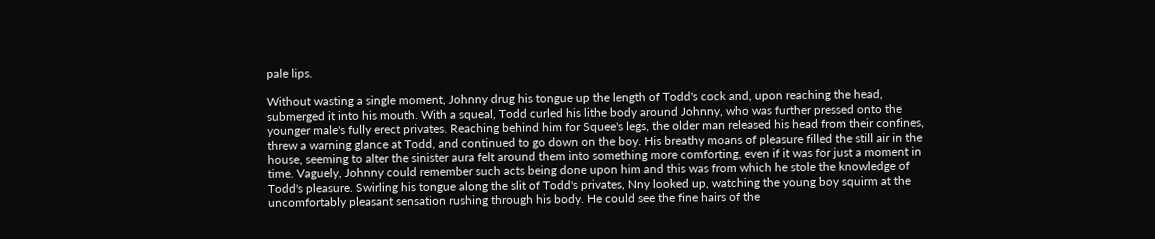pale lips.

Without wasting a single moment, Johnny drug his tongue up the length of Todd's cock and, upon reaching the head, submerged it into his mouth. With a squeal, Todd curled his lithe body around Johnny, who was further pressed onto the younger male's fully erect privates. Reaching behind him for Squee's legs, the older man released his head from their confines, threw a warning glance at Todd, and continued to go down on the boy. His breathy moans of pleasure filled the still air in the house, seeming to alter the sinister aura felt around them into something more comforting, even if it was for just a moment in time. Vaguely, Johnny could remember such acts being done upon him and this was from which he stole the knowledge of Todd's pleasure. Swirling his tongue along the slit of Todd's privates, Nny looked up, watching the young boy squirm at the uncomfortably pleasant sensation rushing through his body. He could see the fine hairs of the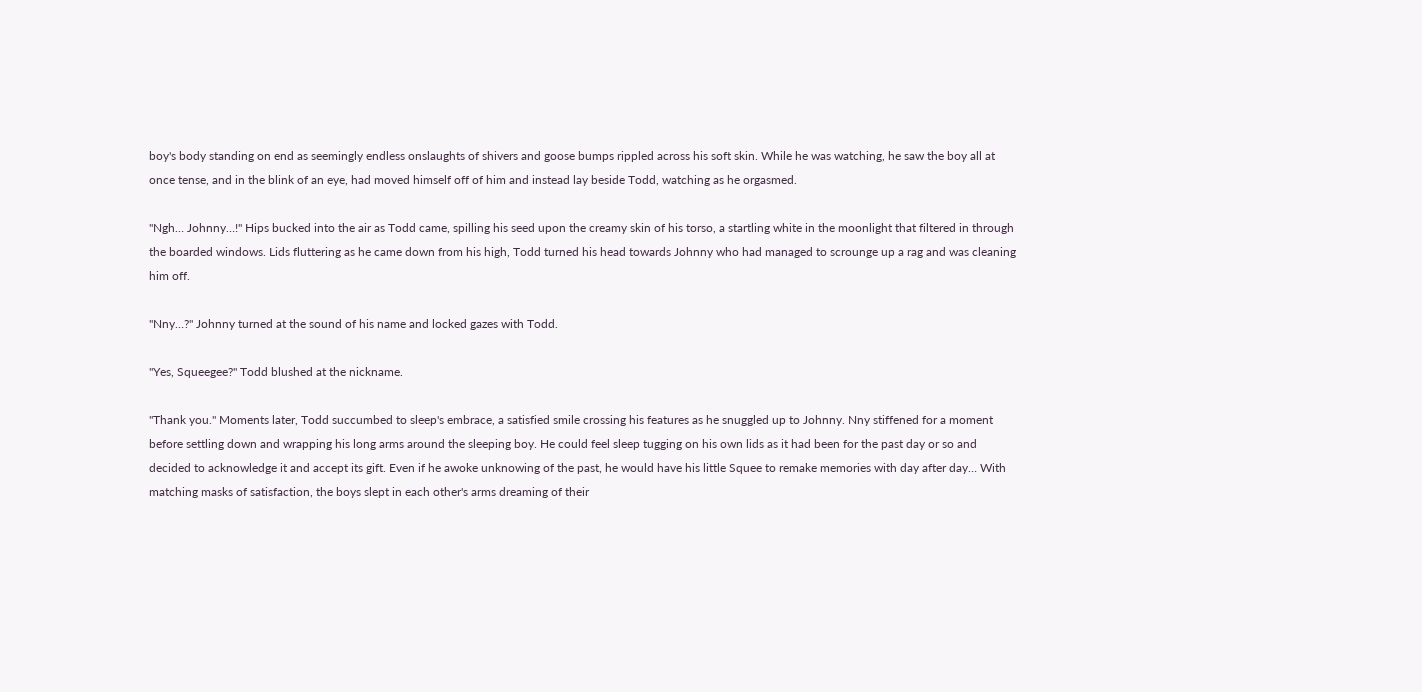boy's body standing on end as seemingly endless onslaughts of shivers and goose bumps rippled across his soft skin. While he was watching, he saw the boy all at once tense, and in the blink of an eye, had moved himself off of him and instead lay beside Todd, watching as he orgasmed.

"Ngh… Johnny…!" Hips bucked into the air as Todd came, spilling his seed upon the creamy skin of his torso, a startling white in the moonlight that filtered in through the boarded windows. Lids fluttering as he came down from his high, Todd turned his head towards Johnny who had managed to scrounge up a rag and was cleaning him off.

"Nny…?" Johnny turned at the sound of his name and locked gazes with Todd.

"Yes, Squeegee?" Todd blushed at the nickname.

"Thank you." Moments later, Todd succumbed to sleep's embrace, a satisfied smile crossing his features as he snuggled up to Johnny. Nny stiffened for a moment before settling down and wrapping his long arms around the sleeping boy. He could feel sleep tugging on his own lids as it had been for the past day or so and decided to acknowledge it and accept its gift. Even if he awoke unknowing of the past, he would have his little Squee to remake memories with day after day… With matching masks of satisfaction, the boys slept in each other's arms dreaming of their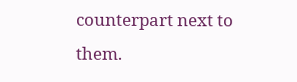counterpart next to them.